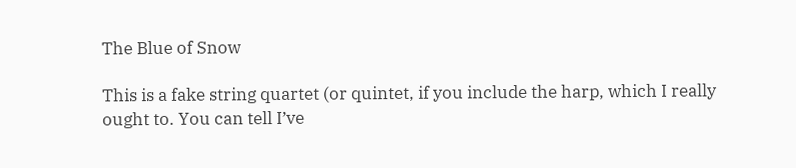The Blue of Snow

This is a fake string quartet (or quintet, if you include the harp, which I really ought to. You can tell I’ve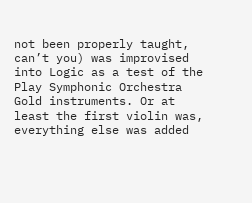not been properly taught, can’t you) was improvised into Logic as a test of the Play Symphonic Orchestra Gold instruments. Or at least the first violin was, everything else was added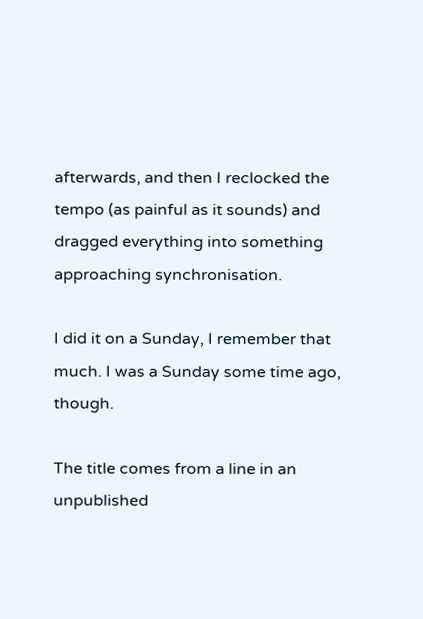afterwards, and then I reclocked the tempo (as painful as it sounds) and dragged everything into something approaching synchronisation.

I did it on a Sunday, I remember that much. I was a Sunday some time ago, though.

The title comes from a line in an unpublished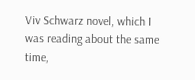Viv Schwarz novel, which I was reading about the same time,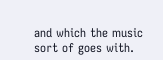and which the music sort of goes with.